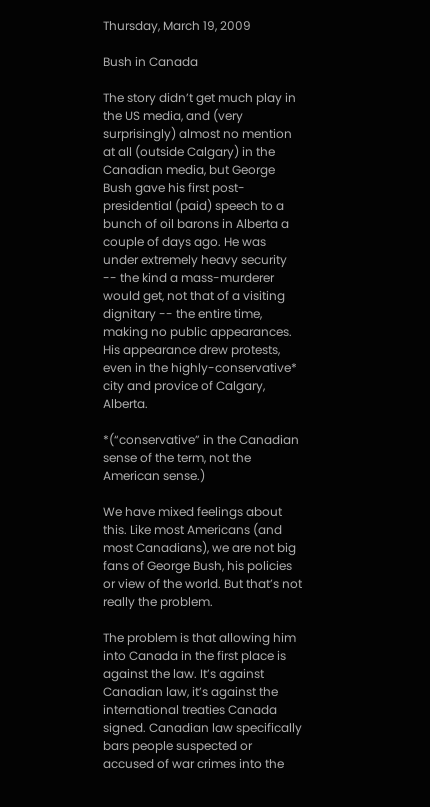Thursday, March 19, 2009

Bush in Canada

The story didn’t get much play in the US media, and (very surprisingly) almost no mention at all (outside Calgary) in the Canadian media, but George Bush gave his first post-presidential (paid) speech to a bunch of oil barons in Alberta a couple of days ago. He was under extremely heavy security -- the kind a mass-murderer would get, not that of a visiting dignitary -- the entire time, making no public appearances. His appearance drew protests, even in the highly-conservative* city and provice of Calgary, Alberta.

*(“conservative” in the Canadian sense of the term, not the American sense.)

We have mixed feelings about this. Like most Americans (and most Canadians), we are not big fans of George Bush, his policies or view of the world. But that’s not really the problem.

The problem is that allowing him into Canada in the first place is against the law. It’s against Canadian law, it’s against the international treaties Canada signed. Canadian law specifically bars people suspected or accused of war crimes into the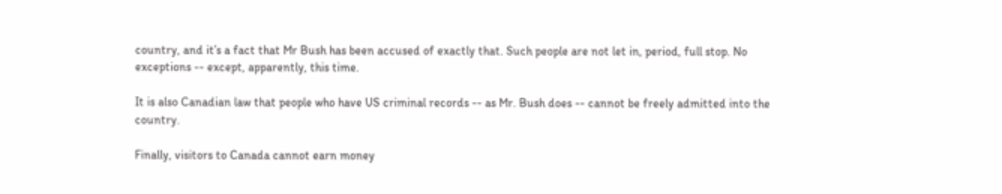country, and it’s a fact that Mr Bush has been accused of exactly that. Such people are not let in, period, full stop. No exceptions -- except, apparently, this time.

It is also Canadian law that people who have US criminal records -- as Mr. Bush does -- cannot be freely admitted into the country.

Finally, visitors to Canada cannot earn money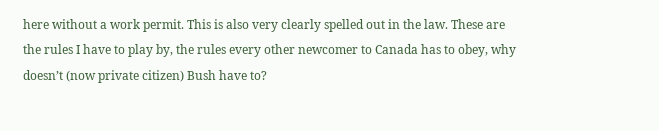here without a work permit. This is also very clearly spelled out in the law. These are the rules I have to play by, the rules every other newcomer to Canada has to obey, why doesn’t (now private citizen) Bush have to?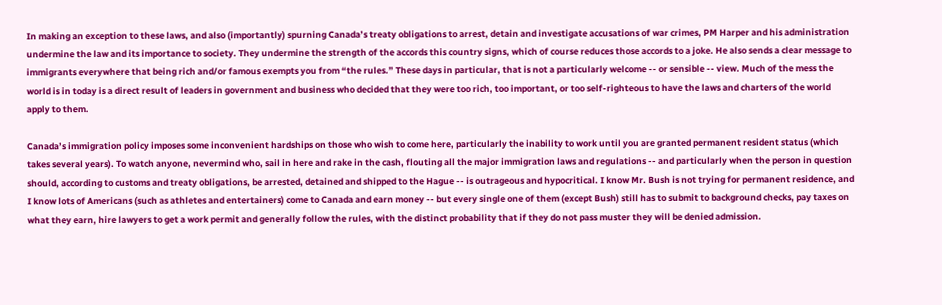In making an exception to these laws, and also (importantly) spurning Canada’s treaty obligations to arrest, detain and investigate accusations of war crimes, PM Harper and his administration undermine the law and its importance to society. They undermine the strength of the accords this country signs, which of course reduces those accords to a joke. He also sends a clear message to immigrants everywhere that being rich and/or famous exempts you from “the rules.” These days in particular, that is not a particularly welcome -- or sensible -- view. Much of the mess the world is in today is a direct result of leaders in government and business who decided that they were too rich, too important, or too self-righteous to have the laws and charters of the world apply to them.

Canada’s immigration policy imposes some inconvenient hardships on those who wish to come here, particularly the inability to work until you are granted permanent resident status (which takes several years). To watch anyone, nevermind who, sail in here and rake in the cash, flouting all the major immigration laws and regulations -- and particularly when the person in question should, according to customs and treaty obligations, be arrested, detained and shipped to the Hague -- is outrageous and hypocritical. I know Mr. Bush is not trying for permanent residence, and I know lots of Americans (such as athletes and entertainers) come to Canada and earn money -- but every single one of them (except Bush) still has to submit to background checks, pay taxes on what they earn, hire lawyers to get a work permit and generally follow the rules, with the distinct probability that if they do not pass muster they will be denied admission.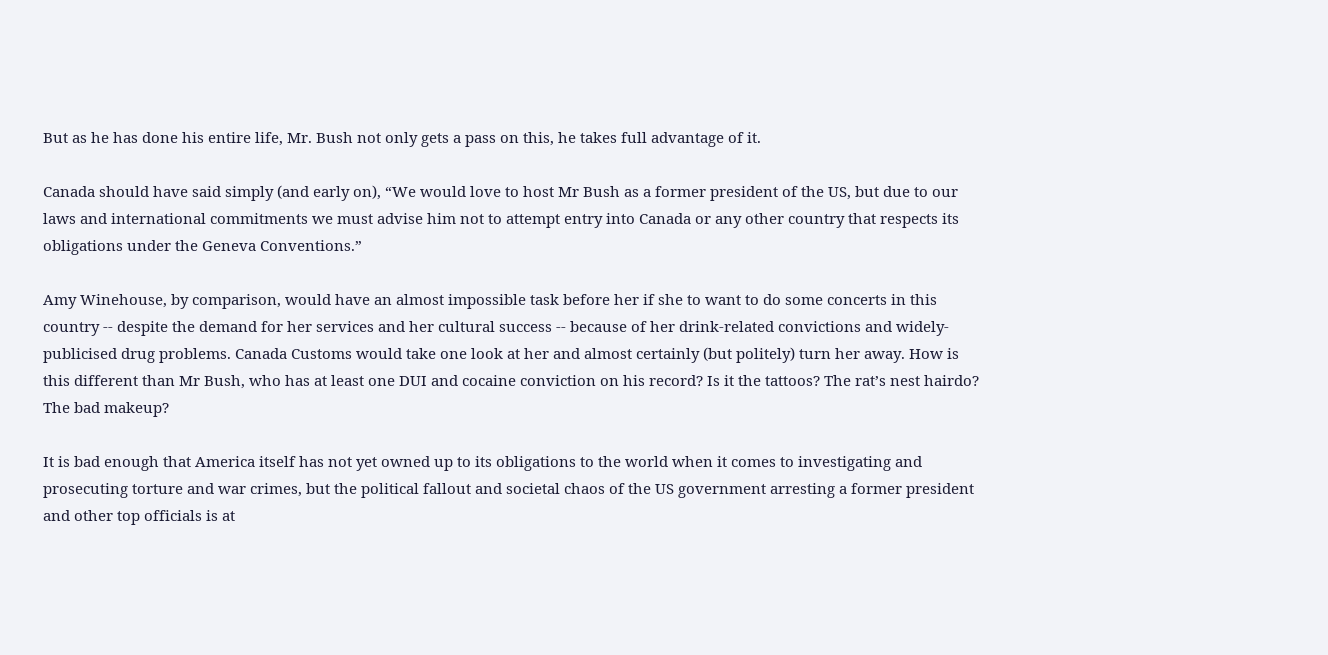But as he has done his entire life, Mr. Bush not only gets a pass on this, he takes full advantage of it.

Canada should have said simply (and early on), “We would love to host Mr Bush as a former president of the US, but due to our laws and international commitments we must advise him not to attempt entry into Canada or any other country that respects its obligations under the Geneva Conventions.”

Amy Winehouse, by comparison, would have an almost impossible task before her if she to want to do some concerts in this country -- despite the demand for her services and her cultural success -- because of her drink-related convictions and widely-publicised drug problems. Canada Customs would take one look at her and almost certainly (but politely) turn her away. How is this different than Mr Bush, who has at least one DUI and cocaine conviction on his record? Is it the tattoos? The rat’s nest hairdo? The bad makeup?

It is bad enough that America itself has not yet owned up to its obligations to the world when it comes to investigating and prosecuting torture and war crimes, but the political fallout and societal chaos of the US government arresting a former president and other top officials is at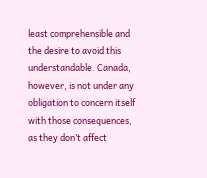least comprehensible and the desire to avoid this understandable. Canada, however, is not under any obligation to concern itself with those consequences, as they don’t affect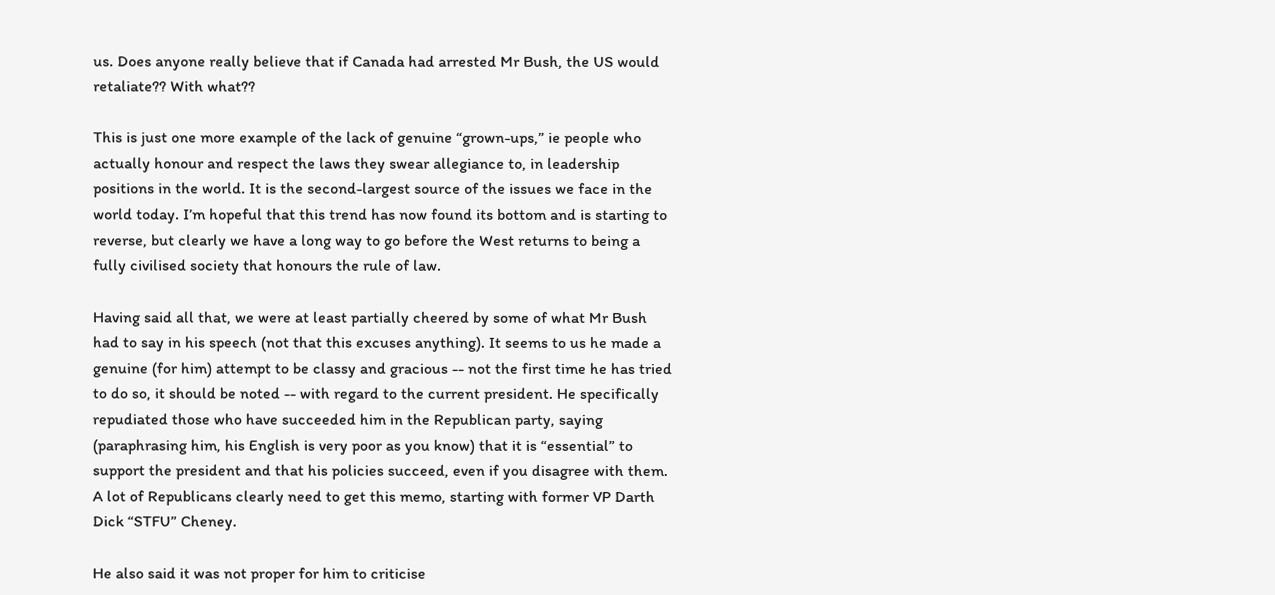us. Does anyone really believe that if Canada had arrested Mr Bush, the US would retaliate?? With what??

This is just one more example of the lack of genuine “grown-ups,” ie people who actually honour and respect the laws they swear allegiance to, in leadership positions in the world. It is the second-largest source of the issues we face in the world today. I’m hopeful that this trend has now found its bottom and is starting to reverse, but clearly we have a long way to go before the West returns to being a fully civilised society that honours the rule of law.

Having said all that, we were at least partially cheered by some of what Mr Bush had to say in his speech (not that this excuses anything). It seems to us he made a genuine (for him) attempt to be classy and gracious -- not the first time he has tried to do so, it should be noted -- with regard to the current president. He specifically repudiated those who have succeeded him in the Republican party, saying (paraphrasing him, his English is very poor as you know) that it is “essential” to support the president and that his policies succeed, even if you disagree with them. A lot of Republicans clearly need to get this memo, starting with former VP Darth Dick “STFU” Cheney.

He also said it was not proper for him to criticise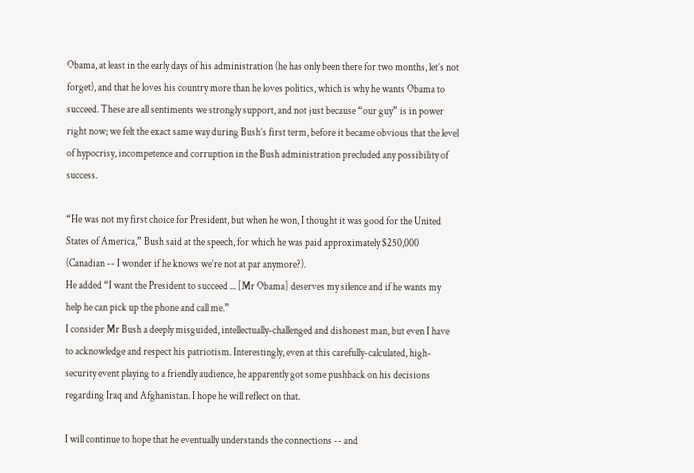Obama, at least in the early days of his administration (he has only been there for two months, let’s not forget), and that he loves his country more than he loves politics, which is why he wants Obama to succeed. These are all sentiments we strongly support, and not just because “our guy” is in power right now; we felt the exact same way during Bush’s first term, before it became obvious that the level of hypocrisy, incompetence and corruption in the Bush administration precluded any possibility of success.

“He was not my first choice for President, but when he won, I thought it was good for the United States of America,” Bush said at the speech, for which he was paid approximately $250,000 (Canadian -- I wonder if he knows we’re not at par anymore?).
He added “I want the President to succeed ... [Mr Obama] deserves my silence and if he wants my help he can pick up the phone and call me.”
I consider Mr Bush a deeply misguided, intellectually-challenged and dishonest man, but even I have to acknowledge and respect his patriotism. Interestingly, even at this carefully-calculated, high-security event playing to a friendly audience, he apparently got some pushback on his decisions regarding Iraq and Afghanistan. I hope he will reflect on that.

I will continue to hope that he eventually understands the connections -- and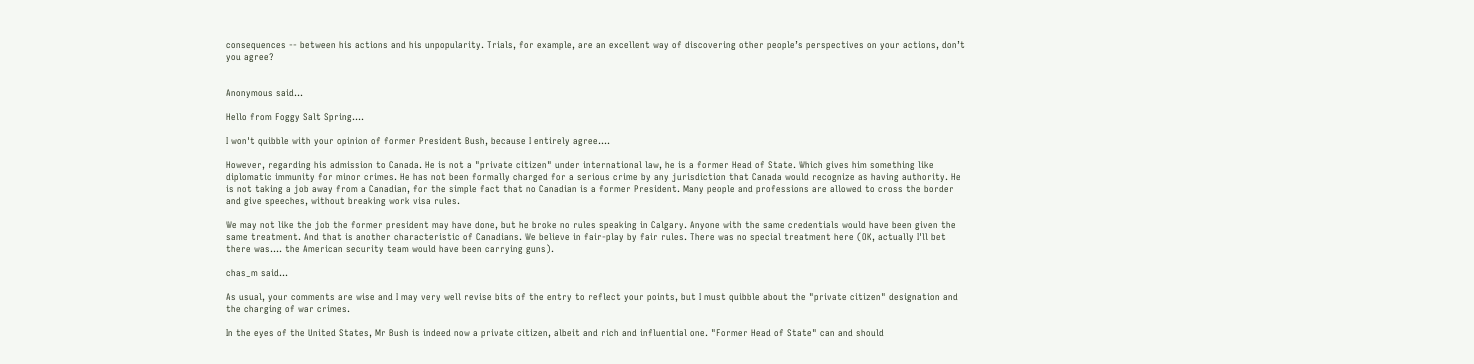consequences -- between his actions and his unpopularity. Trials, for example, are an excellent way of discovering other people’s perspectives on your actions, don’t you agree?


Anonymous said...

Hello from Foggy Salt Spring....

I won't quibble with your opinion of former President Bush, because I entirely agree....

However, regarding his admission to Canada. He is not a "private citizen" under international law, he is a former Head of State. Which gives him something like diplomatic immunity for minor crimes. He has not been formally charged for a serious crime by any jurisdiction that Canada would recognize as having authority. He is not taking a job away from a Canadian, for the simple fact that no Canadian is a former President. Many people and professions are allowed to cross the border and give speeches, without breaking work visa rules.

We may not like the job the former president may have done, but he broke no rules speaking in Calgary. Anyone with the same credentials would have been given the same treatment. And that is another characteristic of Canadians. We believe in fair-play by fair rules. There was no special treatment here (OK, actually I'll bet there was.... the American security team would have been carrying guns).

chas_m said...

As usual, your comments are wise and I may very well revise bits of the entry to reflect your points, but I must quibble about the "private citizen" designation and the charging of war crimes.

In the eyes of the United States, Mr Bush is indeed now a private citizen, albeit and rich and influential one. "Former Head of State" can and should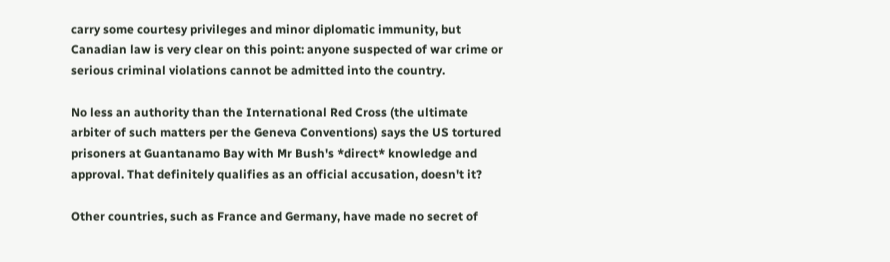carry some courtesy privileges and minor diplomatic immunity, but Canadian law is very clear on this point: anyone suspected of war crime or serious criminal violations cannot be admitted into the country.

No less an authority than the International Red Cross (the ultimate arbiter of such matters per the Geneva Conventions) says the US tortured prisoners at Guantanamo Bay with Mr Bush's *direct* knowledge and approval. That definitely qualifies as an official accusation, doesn't it?

Other countries, such as France and Germany, have made no secret of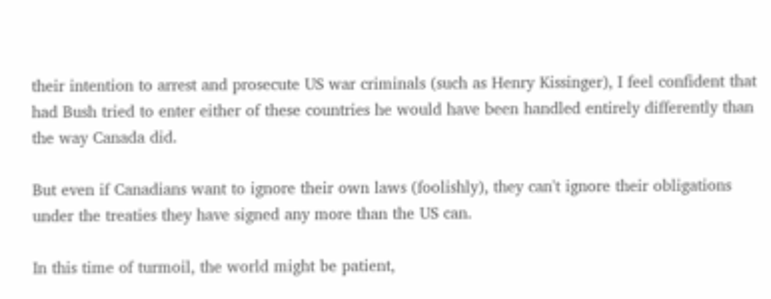their intention to arrest and prosecute US war criminals (such as Henry Kissinger), I feel confident that had Bush tried to enter either of these countries he would have been handled entirely differently than the way Canada did.

But even if Canadians want to ignore their own laws (foolishly), they can't ignore their obligations under the treaties they have signed any more than the US can.

In this time of turmoil, the world might be patient,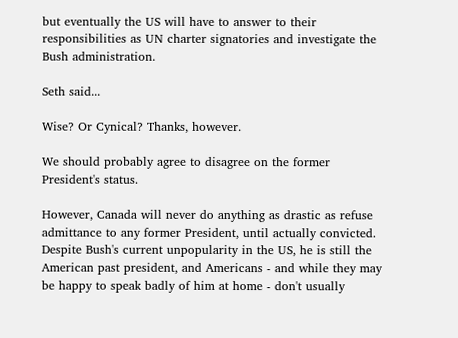but eventually the US will have to answer to their responsibilities as UN charter signatories and investigate the Bush administration.

Seth said...

Wise? Or Cynical? Thanks, however.

We should probably agree to disagree on the former President's status.

However, Canada will never do anything as drastic as refuse admittance to any former President, until actually convicted. Despite Bush's current unpopularity in the US, he is still the American past president, and Americans - and while they may be happy to speak badly of him at home - don't usually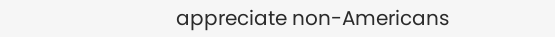appreciate non-Americans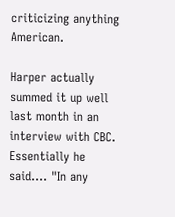criticizing anything American.

Harper actually summed it up well last month in an interview with CBC. Essentially he said.... "In any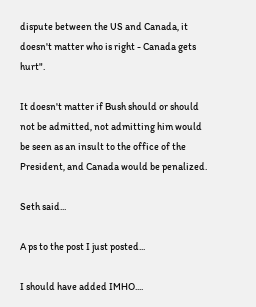dispute between the US and Canada, it doesn't matter who is right - Canada gets hurt".

It doesn't matter if Bush should or should not be admitted, not admitting him would be seen as an insult to the office of the President, and Canada would be penalized.

Seth said...

A ps to the post I just posted...

I should have added IMHO....